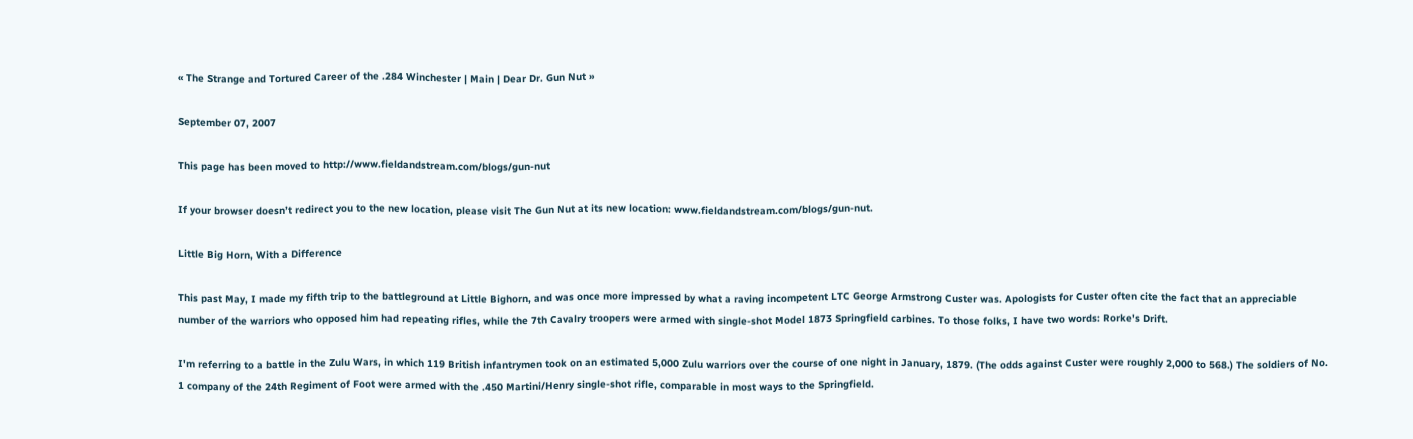« The Strange and Tortured Career of the .284 Winchester | Main | Dear Dr. Gun Nut »

September 07, 2007

This page has been moved to http://www.fieldandstream.com/blogs/gun-nut

If your browser doesn’t redirect you to the new location, please visit The Gun Nut at its new location: www.fieldandstream.com/blogs/gun-nut.

Little Big Horn, With a Difference

This past May, I made my fifth trip to the battleground at Little Bighorn, and was once more impressed by what a raving incompetent LTC George Armstrong Custer was. Apologists for Custer often cite the fact that an appreciable number of the warriors who opposed him had repeating rifles, while the 7th Cavalry troopers were armed with single-shot Model 1873 Springfield carbines. To those folks, I have two words: Rorke's Drift.

I'm referring to a battle in the Zulu Wars, in which 119 British infantrymen took on an estimated 5,000 Zulu warriors over the course of one night in January, 1879. (The odds against Custer were roughly 2,000 to 568.) The soldiers of No. 1 company of the 24th Regiment of Foot were armed with the .450 Martini/Henry single-shot rifle, comparable in most ways to the Springfield.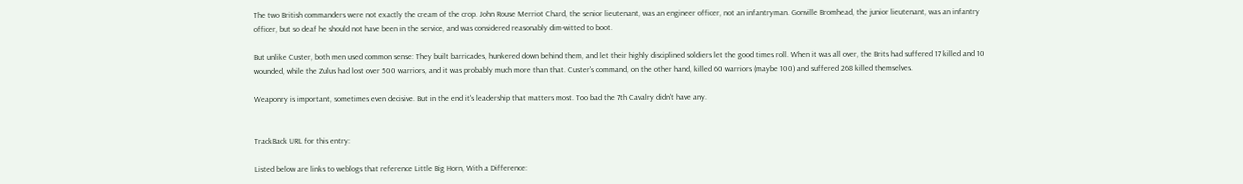The two British commanders were not exactly the cream of the crop. John Rouse Merriot Chard, the senior lieutenant, was an engineer officer, not an infantryman. Gonville Bromhead, the junior lieutenant, was an infantry officer, but so deaf he should not have been in the service, and was considered reasonably dim-witted to boot.

But unlike Custer, both men used common sense: They built barricades, hunkered down behind them, and let their highly disciplined soldiers let the good times roll. When it was all over, the Brits had suffered 17 killed and 10 wounded, while the Zulus had lost over 500 warriors, and it was probably much more than that. Custer's command, on the other hand, killed 60 warriors (maybe 100) and suffered 268 killed themselves.

Weaponry is important, sometimes even decisive. But in the end it's leadership that matters most. Too bad the 7th Cavalry didn't have any.


TrackBack URL for this entry:

Listed below are links to weblogs that reference Little Big Horn, With a Difference: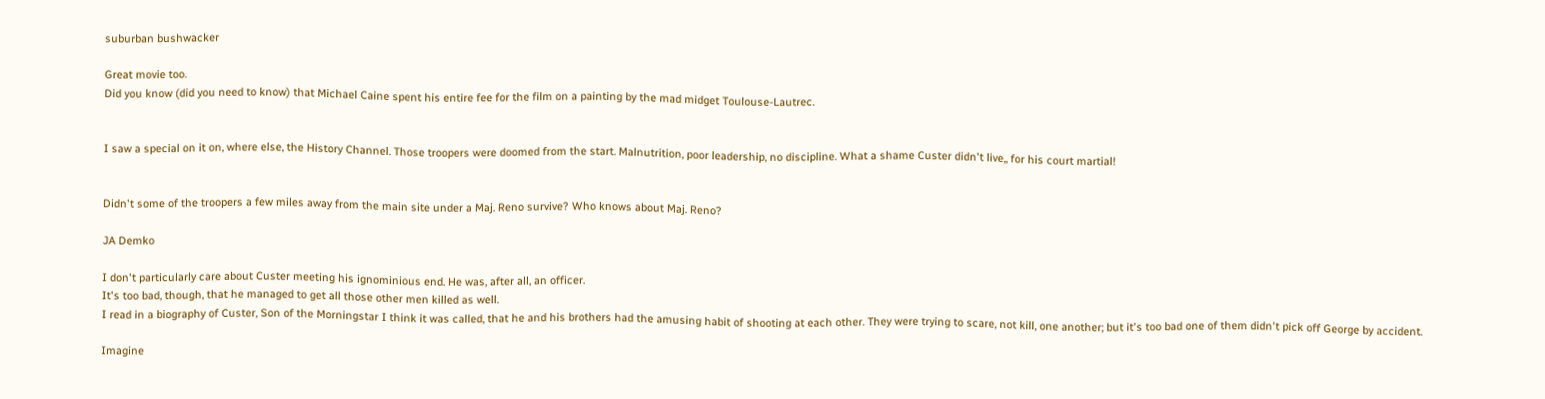suburban bushwacker

Great movie too.
Did you know (did you need to know) that Michael Caine spent his entire fee for the film on a painting by the mad midget Toulouse-Lautrec.


I saw a special on it on, where else, the History Channel. Those troopers were doomed from the start. Malnutrition, poor leadership, no discipline. What a shame Custer didn't live,, for his court martial!


Didn't some of the troopers a few miles away from the main site under a Maj. Reno survive? Who knows about Maj. Reno?

JA Demko

I don't particularly care about Custer meeting his ignominious end. He was, after all, an officer.
It's too bad, though, that he managed to get all those other men killed as well.
I read in a biography of Custer, Son of the Morningstar I think it was called, that he and his brothers had the amusing habit of shooting at each other. They were trying to scare, not kill, one another; but it's too bad one of them didn't pick off George by accident.

Imagine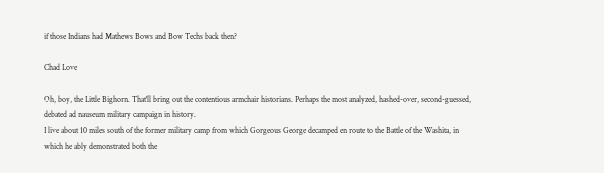if those Indians had Mathews Bows and Bow Techs back then?

Chad Love

Oh, boy, the Little Bighorn. That'll bring out the contentious armchair historians. Perhaps the most analyzed, hashed-over, second-guessed, debated ad nauseum military campaign in history.
I live about 10 miles south of the former military camp from which Gorgeous George decamped en route to the Battle of the Washita, in which he ably demonstrated both the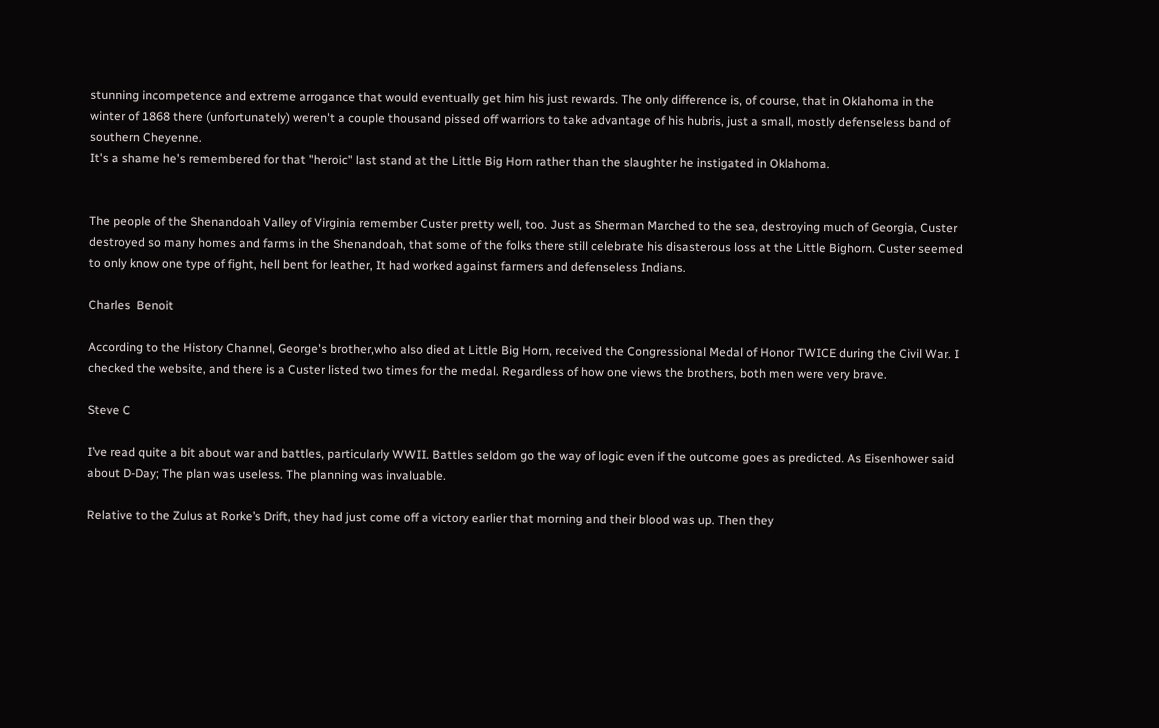stunning incompetence and extreme arrogance that would eventually get him his just rewards. The only difference is, of course, that in Oklahoma in the winter of 1868 there (unfortunately) weren't a couple thousand pissed off warriors to take advantage of his hubris, just a small, mostly defenseless band of southern Cheyenne.
It's a shame he's remembered for that "heroic" last stand at the Little Big Horn rather than the slaughter he instigated in Oklahoma.


The people of the Shenandoah Valley of Virginia remember Custer pretty well, too. Just as Sherman Marched to the sea, destroying much of Georgia, Custer destroyed so many homes and farms in the Shenandoah, that some of the folks there still celebrate his disasterous loss at the Little Bighorn. Custer seemed to only know one type of fight, hell bent for leather, It had worked against farmers and defenseless Indians.

Charles  Benoit

According to the History Channel, George's brother,who also died at Little Big Horn, received the Congressional Medal of Honor TWICE during the Civil War. I checked the website, and there is a Custer listed two times for the medal. Regardless of how one views the brothers, both men were very brave.

Steve C

I’ve read quite a bit about war and battles, particularly WWII. Battles seldom go the way of logic even if the outcome goes as predicted. As Eisenhower said about D-Day; The plan was useless. The planning was invaluable.

Relative to the Zulus at Rorke’s Drift, they had just come off a victory earlier that morning and their blood was up. Then they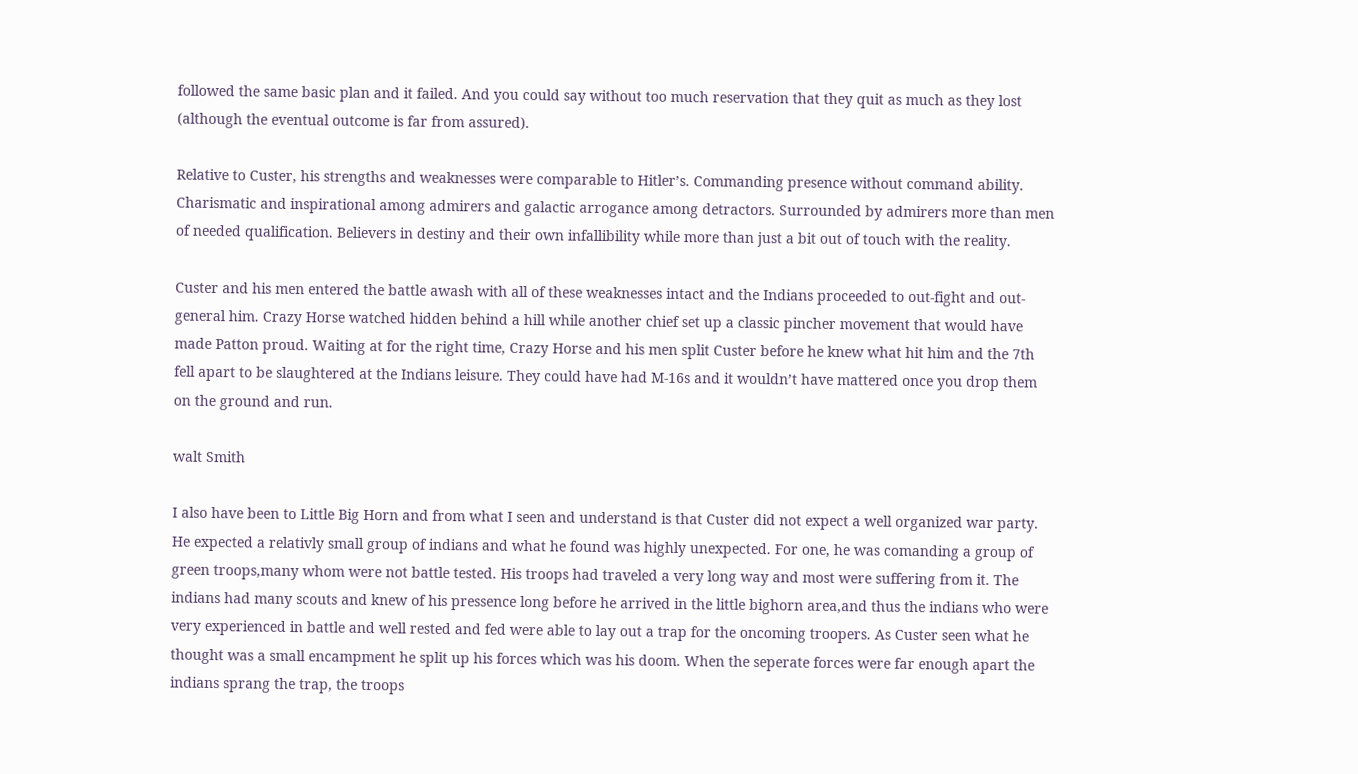followed the same basic plan and it failed. And you could say without too much reservation that they quit as much as they lost (although the eventual outcome is far from assured).

Relative to Custer, his strengths and weaknesses were comparable to Hitler’s. Commanding presence without command ability. Charismatic and inspirational among admirers and galactic arrogance among detractors. Surrounded by admirers more than men of needed qualification. Believers in destiny and their own infallibility while more than just a bit out of touch with the reality.

Custer and his men entered the battle awash with all of these weaknesses intact and the Indians proceeded to out-fight and out-general him. Crazy Horse watched hidden behind a hill while another chief set up a classic pincher movement that would have made Patton proud. Waiting at for the right time, Crazy Horse and his men split Custer before he knew what hit him and the 7th fell apart to be slaughtered at the Indians leisure. They could have had M-16s and it wouldn’t have mattered once you drop them on the ground and run.

walt Smith

I also have been to Little Big Horn and from what I seen and understand is that Custer did not expect a well organized war party. He expected a relativly small group of indians and what he found was highly unexpected. For one, he was comanding a group of green troops,many whom were not battle tested. His troops had traveled a very long way and most were suffering from it. The indians had many scouts and knew of his pressence long before he arrived in the little bighorn area,and thus the indians who were very experienced in battle and well rested and fed were able to lay out a trap for the oncoming troopers. As Custer seen what he thought was a small encampment he split up his forces which was his doom. When the seperate forces were far enough apart the indians sprang the trap, the troops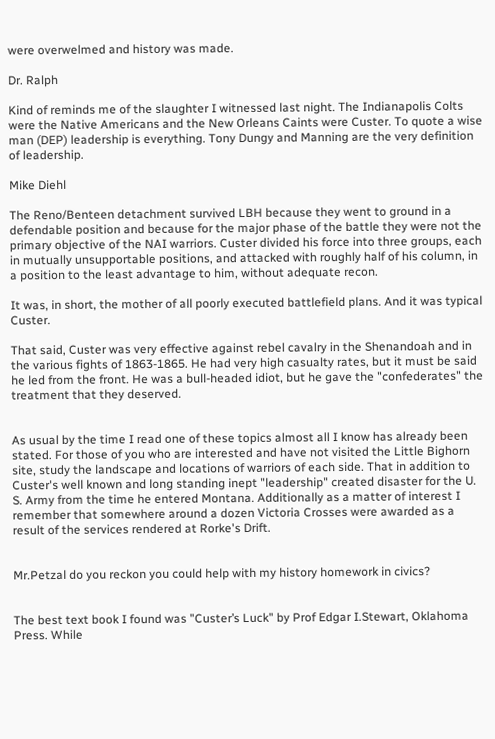were overwelmed and history was made.

Dr. Ralph

Kind of reminds me of the slaughter I witnessed last night. The Indianapolis Colts were the Native Americans and the New Orleans Caints were Custer. To quote a wise man (DEP) leadership is everything. Tony Dungy and Manning are the very definition of leadership.

Mike Diehl

The Reno/Benteen detachment survived LBH because they went to ground in a defendable position and because for the major phase of the battle they were not the primary objective of the NAI warriors. Custer divided his force into three groups, each in mutually unsupportable positions, and attacked with roughly half of his column, in a position to the least advantage to him, without adequate recon.

It was, in short, the mother of all poorly executed battlefield plans. And it was typical Custer.

That said, Custer was very effective against rebel cavalry in the Shenandoah and in the various fights of 1863-1865. He had very high casualty rates, but it must be said he led from the front. He was a bull-headed idiot, but he gave the "confederates" the treatment that they deserved.


As usual by the time I read one of these topics almost all I know has already been stated. For those of you who are interested and have not visited the Little Bighorn site, study the landscape and locations of warriors of each side. That in addition to Custer's well known and long standing inept "leadership" created disaster for the U. S. Army from the time he entered Montana. Additionally as a matter of interest I remember that somewhere around a dozen Victoria Crosses were awarded as a result of the services rendered at Rorke's Drift.


Mr.Petzal do you reckon you could help with my history homework in civics?


The best text book I found was "Custer’s Luck" by Prof Edgar I.Stewart, Oklahoma Press. While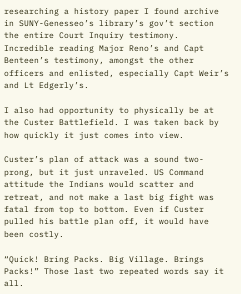researching a history paper I found archive in SUNY-Genesseo’s library’s gov’t section the entire Court Inquiry testimony. Incredible reading Major Reno’s and Capt Benteen’s testimony, amongst the other officers and enlisted, especially Capt Weir’s and Lt Edgerly’s.

I also had opportunity to physically be at the Custer Battlefield. I was taken back by how quickly it just comes into view.

Custer’s plan of attack was a sound two-prong, but it just unraveled. US Command attitude the Indians would scatter and retreat, and not make a last big fight was fatal from top to bottom. Even if Custer pulled his battle plan off, it would have been costly.

“Quick! Bring Packs. Big Village. Brings Packs!” Those last two repeated words say it all.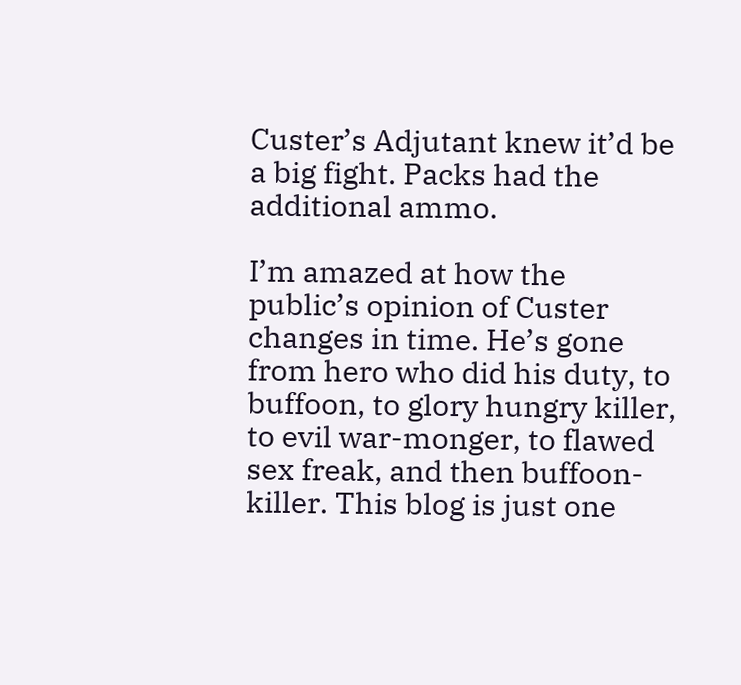Custer’s Adjutant knew it’d be a big fight. Packs had the additional ammo.

I’m amazed at how the public’s opinion of Custer changes in time. He’s gone from hero who did his duty, to buffoon, to glory hungry killer, to evil war-monger, to flawed sex freak, and then buffoon-killer. This blog is just one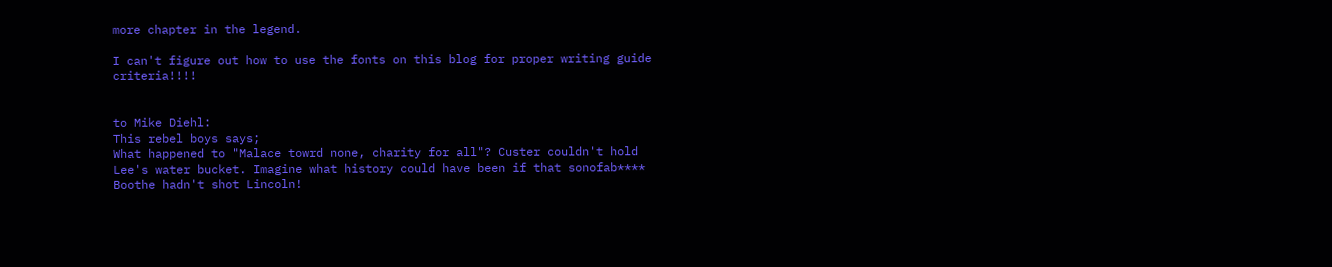more chapter in the legend.

I can't figure out how to use the fonts on this blog for proper writing guide criteria!!!!


to Mike Diehl:
This rebel boys says;
What happened to "Malace towrd none, charity for all"? Custer couldn't hold Lee's water bucket. Imagine what history could have been if that sonofab**** Boothe hadn't shot Lincoln!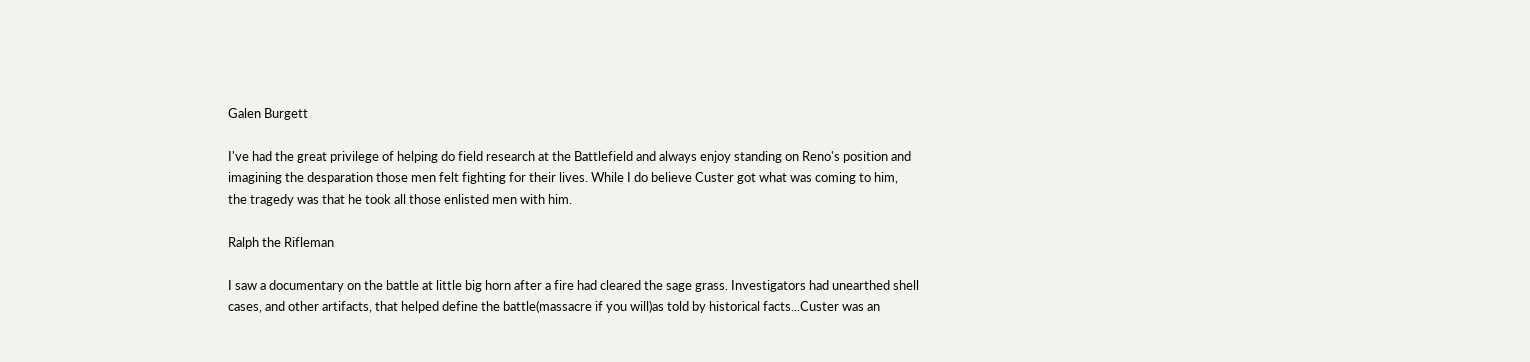Galen Burgett

I've had the great privilege of helping do field research at the Battlefield and always enjoy standing on Reno's position and imagining the desparation those men felt fighting for their lives. While I do believe Custer got what was coming to him, the tragedy was that he took all those enlisted men with him.

Ralph the Rifleman

I saw a documentary on the battle at little big horn after a fire had cleared the sage grass. Investigators had unearthed shell cases, and other artifacts, that helped define the battle(massacre if you will)as told by historical facts...Custer was an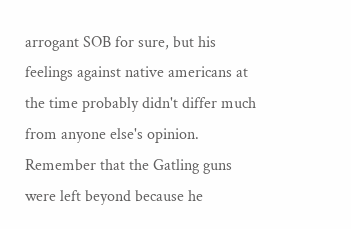arrogant SOB for sure, but his feelings against native americans at the time probably didn't differ much from anyone else's opinion.
Remember that the Gatling guns were left beyond because he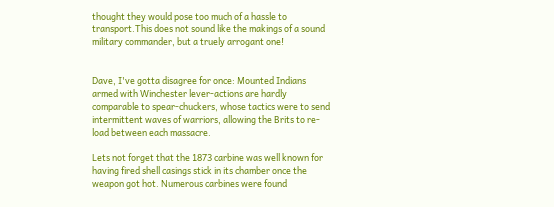thought they would pose too much of a hassle to transport.This does not sound like the makings of a sound military commander, but a truely arrogant one!


Dave, I've gotta disagree for once: Mounted Indians armed with Winchester lever-actions are hardly comparable to spear-chuckers, whose tactics were to send intermittent waves of warriors, allowing the Brits to re-load between each massacre.

Lets not forget that the 1873 carbine was well known for having fired shell casings stick in its chamber once the weapon got hot. Numerous carbines were found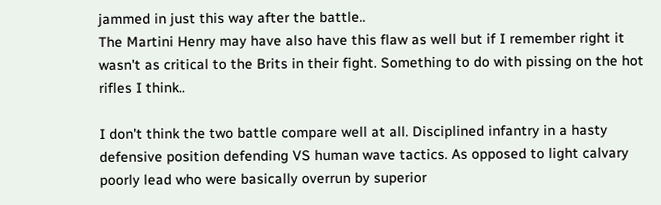jammed in just this way after the battle..
The Martini Henry may have also have this flaw as well but if I remember right it wasn't as critical to the Brits in their fight. Something to do with pissing on the hot rifles I think..

I don't think the two battle compare well at all. Disciplined infantry in a hasty defensive position defending VS human wave tactics. As opposed to light calvary poorly lead who were basically overrun by superior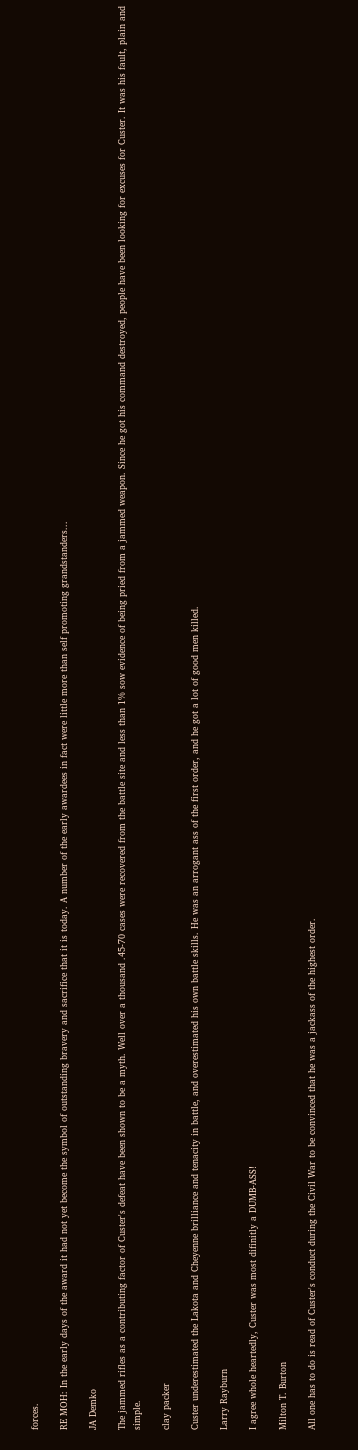forces.

RE MOH: In the early days of the award it had not yet become the symbol of outstanding bravery and sacrifice that it is today. A number of the early awardees in fact were little more than self promoting grandstanders...

JA Demko

The jammed rifles as a contributing factor of Custer's defeat have been shown to be a myth. Well over a thousand .45-70 cases were recovered from the battle site and less than 1% sow evidence of being pried from a jammed weapon. Since he got his command destroyed, people have been looking for excuses for Custer. It was his fault, plain and simple.

clay packer

Custer underestimated the Lakota and Cheyenne brilliance and tenacity in battle, and overestimated his own battle skills. He was an arrogant ass of the first order, and he got a lot of good men killed.

Larry Rayburn

I agree whole heartedly, Custer was most difinitly a DUMB-ASS!

Milton T. Burton

All one has to do is read of Custer's conduct during the Civil War to be convinced that he was a jackass of the highest order.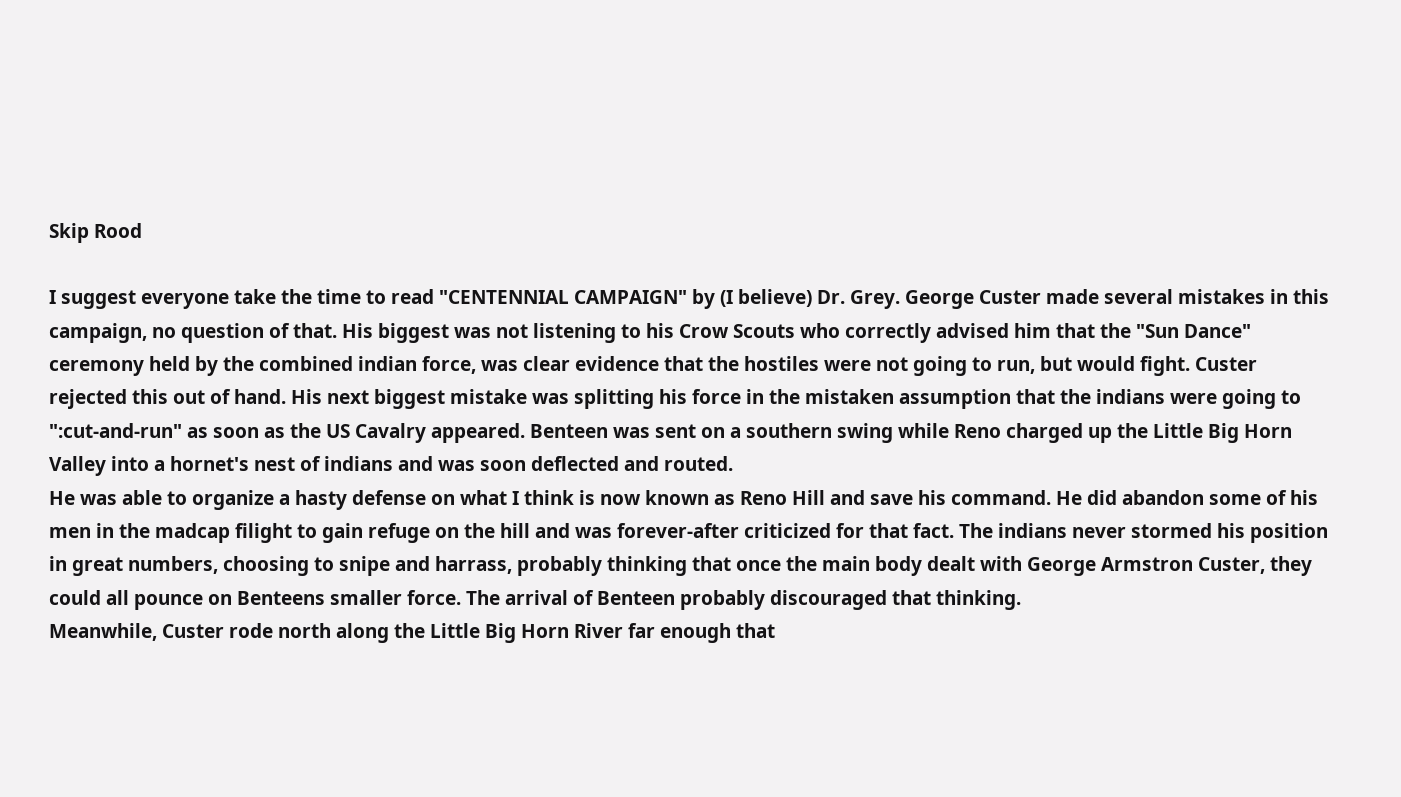Skip Rood

I suggest everyone take the time to read "CENTENNIAL CAMPAIGN" by (I believe) Dr. Grey. George Custer made several mistakes in this campaign, no question of that. His biggest was not listening to his Crow Scouts who correctly advised him that the "Sun Dance" ceremony held by the combined indian force, was clear evidence that the hostiles were not going to run, but would fight. Custer rejected this out of hand. His next biggest mistake was splitting his force in the mistaken assumption that the indians were going to ":cut-and-run" as soon as the US Cavalry appeared. Benteen was sent on a southern swing while Reno charged up the Little Big Horn Valley into a hornet's nest of indians and was soon deflected and routed.
He was able to organize a hasty defense on what I think is now known as Reno Hill and save his command. He did abandon some of his men in the madcap filight to gain refuge on the hill and was forever-after criticized for that fact. The indians never stormed his position in great numbers, choosing to snipe and harrass, probably thinking that once the main body dealt with George Armstron Custer, they could all pounce on Benteens smaller force. The arrival of Benteen probably discouraged that thinking.
Meanwhile, Custer rode north along the Little Big Horn River far enough that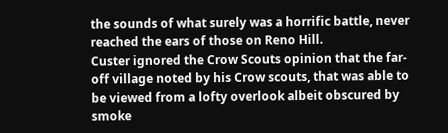the sounds of what surely was a horrific battle, never reached the ears of those on Reno Hill.
Custer ignored the Crow Scouts opinion that the far-off village noted by his Crow scouts, that was able to be viewed from a lofty overlook albeit obscured by smoke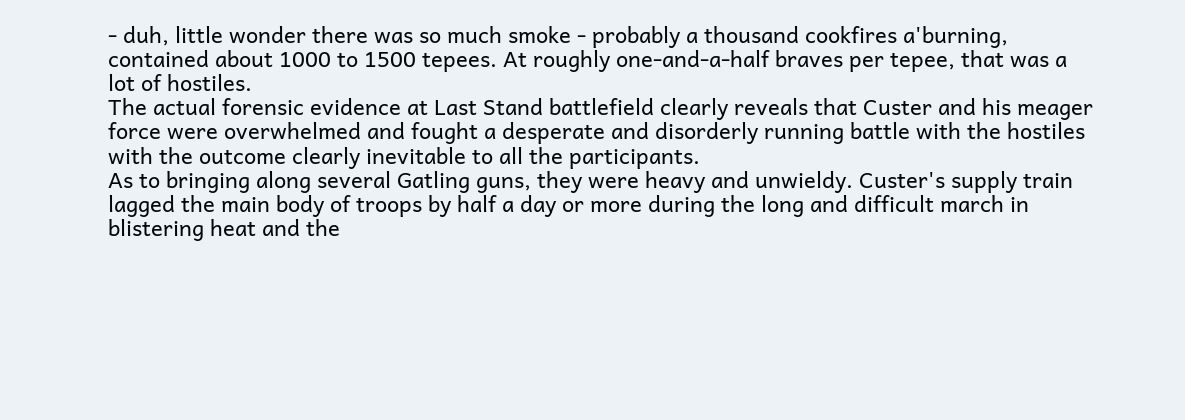- duh, little wonder there was so much smoke - probably a thousand cookfires a'burning, contained about 1000 to 1500 tepees. At roughly one-and-a-half braves per tepee, that was a lot of hostiles.
The actual forensic evidence at Last Stand battlefield clearly reveals that Custer and his meager force were overwhelmed and fought a desperate and disorderly running battle with the hostiles with the outcome clearly inevitable to all the participants.
As to bringing along several Gatling guns, they were heavy and unwieldy. Custer's supply train lagged the main body of troops by half a day or more during the long and difficult march in blistering heat and the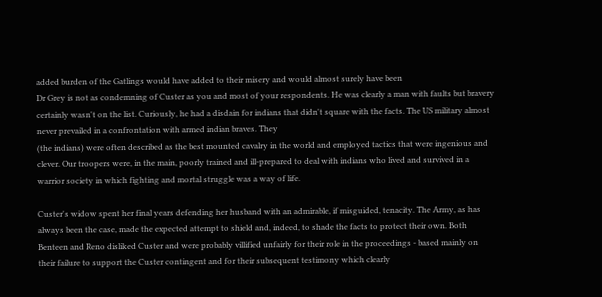added burden of the Gatlings would have added to their misery and would almost surely have been
Dr Grey is not as condemning of Custer as you and most of your respondents. He was clearly a man with faults but bravery certainly wasn't on the list. Curiously, he had a disdain for indians that didn't square with the facts. The US military almost never prevailed in a confrontation with armed indian braves. They
(the indians) were often described as the best mounted cavalry in the world and employed tactics that were ingenious and clever. Our troopers were, in the main, poorly trained and ill-prepared to deal with indians who lived and survived in a warrior society in which fighting and mortal struggle was a way of life.

Custer's widow spent her final years defending her husband with an admirable, if misguided, tenacity. The Army, as has always been the case, made the expected attempt to shield and, indeed, to shade the facts to protect their own. Both Benteen and Reno disliked Custer and were probably villified unfairly for their role in the proceedings - based mainly on their failure to support the Custer contingent and for their subsequent testimony which clearly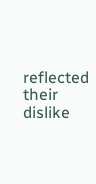reflected their dislike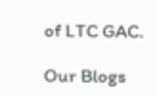of LTC GAC.

Our Blogs